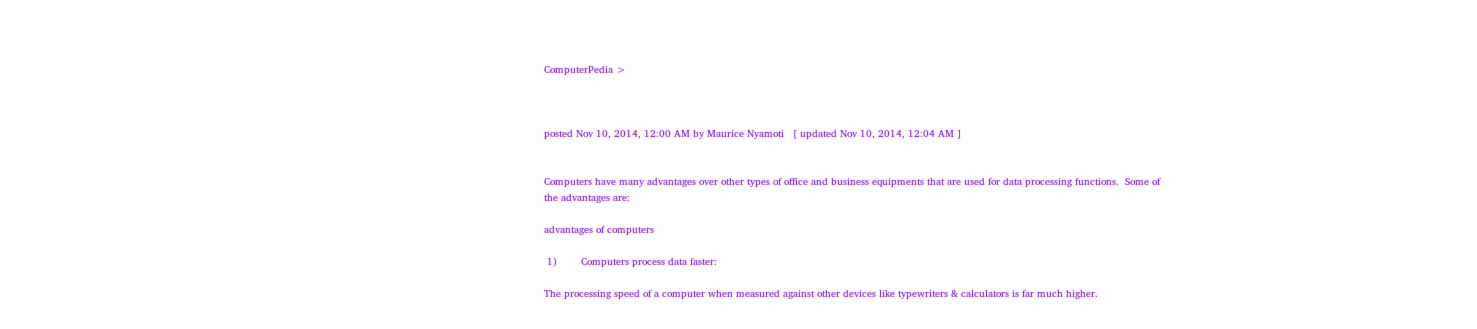ComputerPedia >



posted Nov 10, 2014, 12:00 AM by Maurice Nyamoti   [ updated Nov 10, 2014, 12:04 AM ]


Computers have many advantages over other types of office and business equipments that are used for data processing functions.  Some of the advantages are:

advantages of computers

 1)        Computers process data faster:

The processing speed of a computer when measured against other devices like typewriters & calculators is far much higher.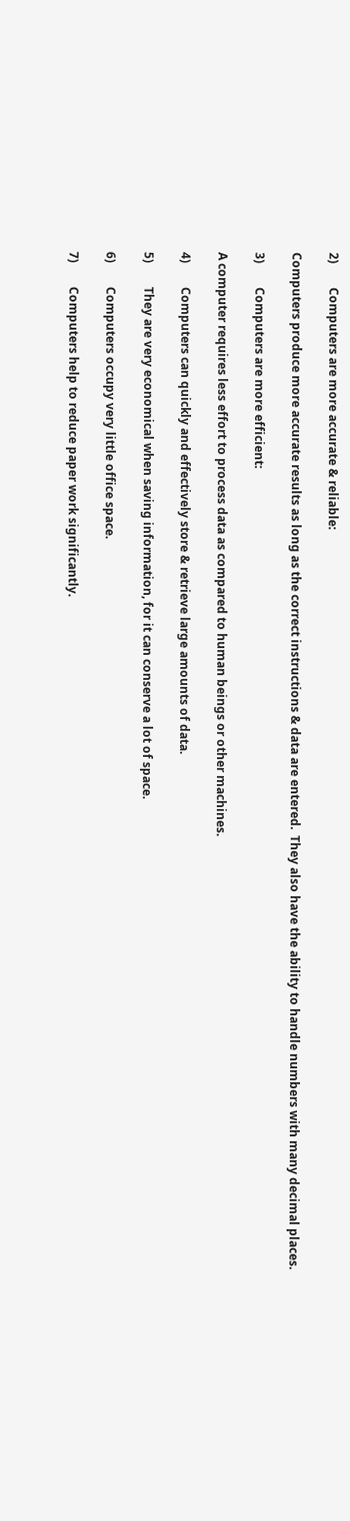2)        Computers are more accurate & reliable:

Computers produce more accurate results as long as the correct instructions & data are entered.  They also have the ability to handle numbers with many decimal places.

3)        Computers are more efficient:

A computer requires less effort to process data as compared to human beings or other machines.

4)        Computers can quickly and effectively store & retrieve large amounts of data.

5)        They are very economical when saving information, for it can conserve a lot of space.

6)        Computers occupy very little office space.

7)        Computers help to reduce paper work significantly.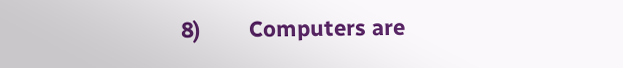8)        Computers are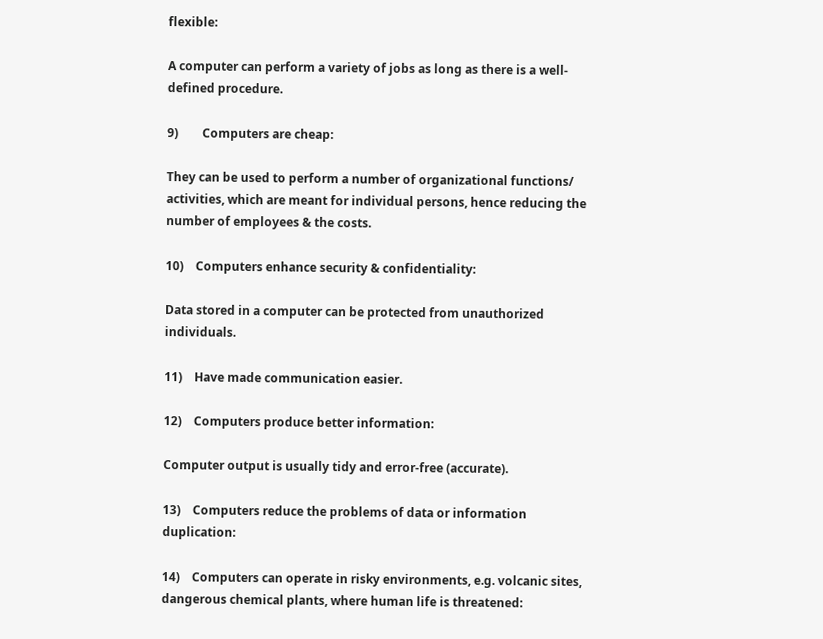flexible:

A computer can perform a variety of jobs as long as there is a well-defined procedure.

9)        Computers are cheap:

They can be used to perform a number of organizational functions/ activities, which are meant for individual persons, hence reducing the number of employees & the costs.

10)    Computers enhance security & confidentiality:

Data stored in a computer can be protected from unauthorized individuals.

11)    Have made communication easier.

12)    Computers produce better information:

Computer output is usually tidy and error-free (accurate).

13)    Computers reduce the problems of data or information duplication:

14)    Computers can operate in risky environments, e.g. volcanic sites, dangerous chemical plants, where human life is threatened: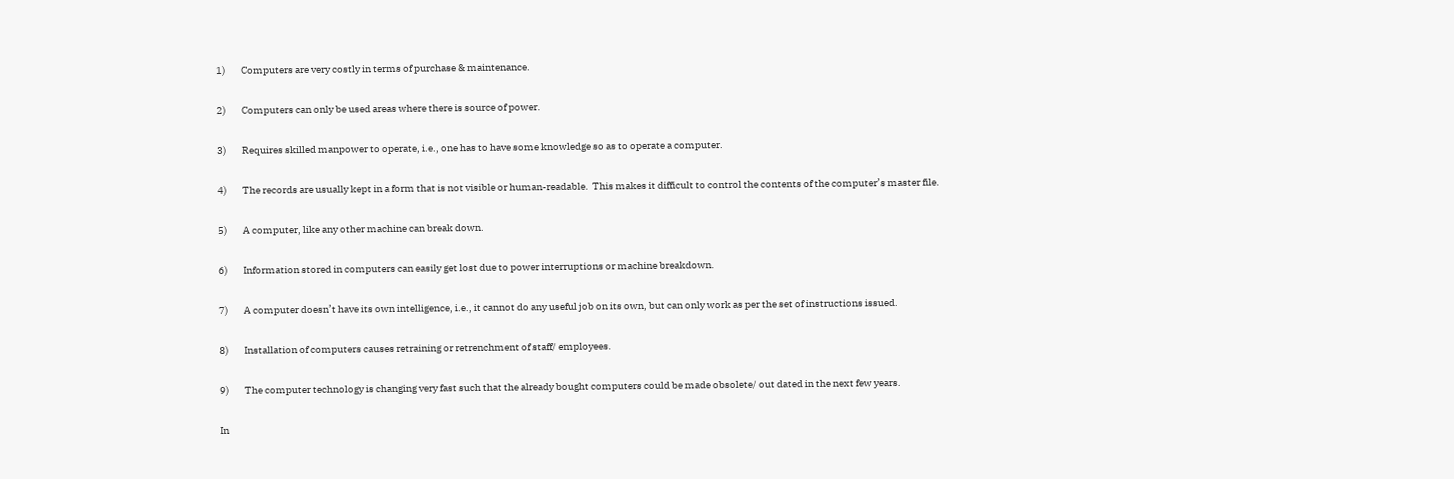1)        Computers are very costly in terms of purchase & maintenance.

2)        Computers can only be used areas where there is source of power.

3)        Requires skilled manpower to operate, i.e., one has to have some knowledge so as to operate a computer.

4)        The records are usually kept in a form that is not visible or human-readable.  This makes it difficult to control the contents of the computer’s master file.

5)        A computer, like any other machine can break down.

6)        Information stored in computers can easily get lost due to power interruptions or machine breakdown.

7)        A computer doesn’t have its own intelligence, i.e., it cannot do any useful job on its own, but can only work as per the set of instructions issued.

8)        Installation of computers causes retraining or retrenchment of staff/ employees.

9)        The computer technology is changing very fast such that the already bought computers could be made obsolete/ out dated in the next few years.

In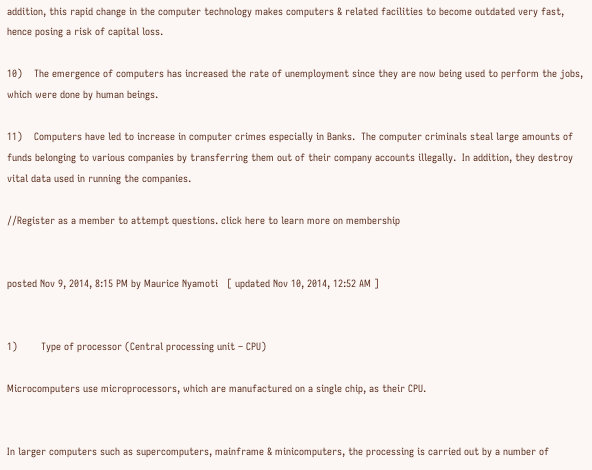addition, this rapid change in the computer technology makes computers & related facilities to become outdated very fast, hence posing a risk of capital loss.

10)    The emergence of computers has increased the rate of unemployment since they are now being used to perform the jobs, which were done by human beings.

11)    Computers have led to increase in computer crimes especially in Banks.  The computer criminals steal large amounts of funds belonging to various companies by transferring them out of their company accounts illegally.  In addition, they destroy vital data used in running the companies.

//Register as a member to attempt questions. click here to learn more on membership


posted Nov 9, 2014, 8:15 PM by Maurice Nyamoti   [ updated Nov 10, 2014, 12:52 AM ]


1)        Type of processor (Central processing unit – CPU)

Microcomputers use microprocessors, which are manufactured on a single chip, as their CPU.


In larger computers such as supercomputers, mainframe & minicomputers, the processing is carried out by a number of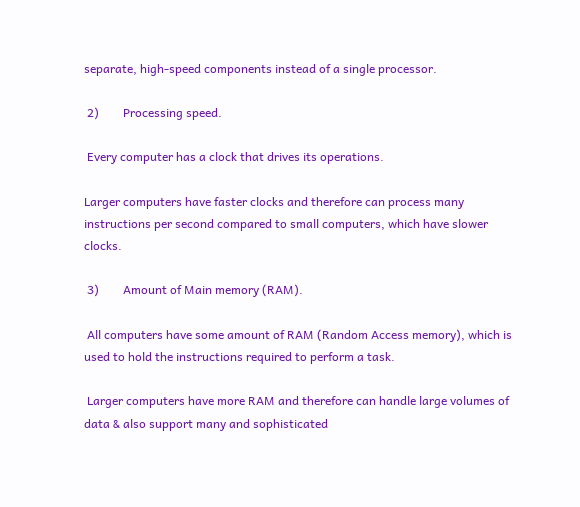separate, high-speed components instead of a single processor.

 2)        Processing speed.

 Every computer has a clock that drives its operations.

Larger computers have faster clocks and therefore can process many instructions per second compared to small computers, which have slower clocks.

 3)        Amount of Main memory (RAM).

 All computers have some amount of RAM (Random Access memory), which is used to hold the instructions required to perform a task.

 Larger computers have more RAM and therefore can handle large volumes of data & also support many and sophisticated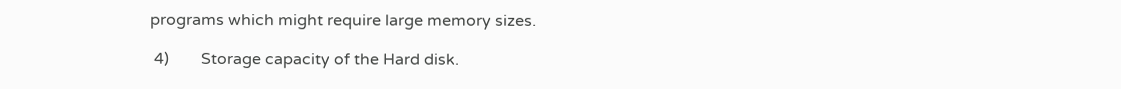programs which might require large memory sizes.

 4)        Storage capacity of the Hard disk.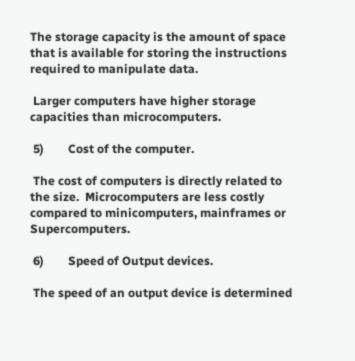The storage capacity is the amount of space that is available for storing the instructions required to manipulate data.

 Larger computers have higher storage capacities than microcomputers.

 5)        Cost of the computer.

 The cost of computers is directly related to the size.  Microcomputers are less costly compared to minicomputers, mainframes or Supercomputers.

 6)        Speed of Output devices.

 The speed of an output device is determined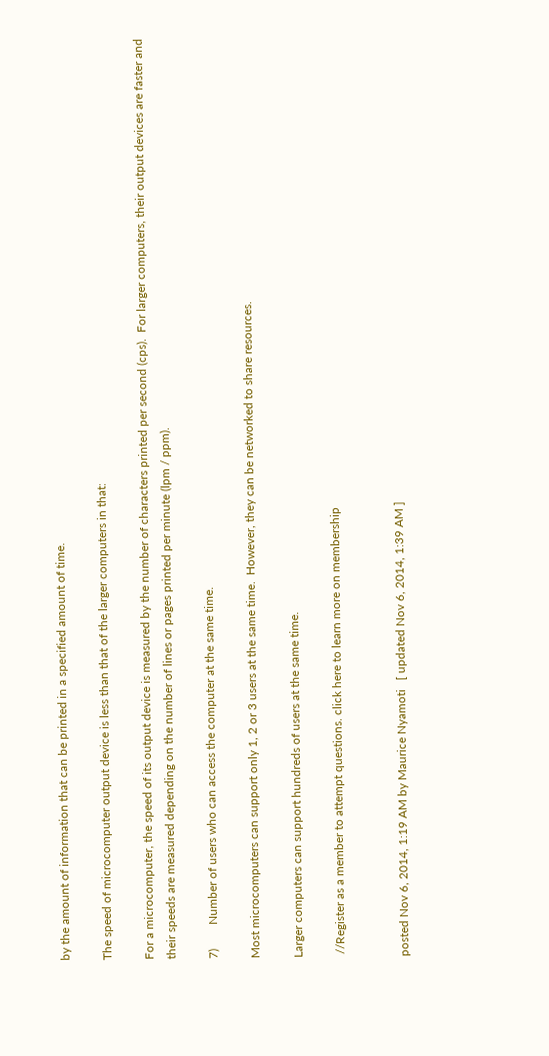by the amount of information that can be printed in a specified amount of time.

The speed of microcomputer output device is less than that of the larger computers in that:

For a microcomputer, the speed of its output device is measured by the number of characters printed per second (cps).  For larger computers, their output devices are faster and their speeds are measured depending on the number of lines or pages printed per minute (lpm / ppm).

7)        Number of users who can access the computer at the same time.

Most microcomputers can support only 1, 2 or 3 users at the same time.  However, they can be networked to share resources.

Larger computers can support hundreds of users at the same time.

 //Register as a member to attempt questions. click here to learn more on membership


posted Nov 6, 2014, 1:19 AM by Maurice Nyamoti   [ updated Nov 6, 2014, 1:39 AM ]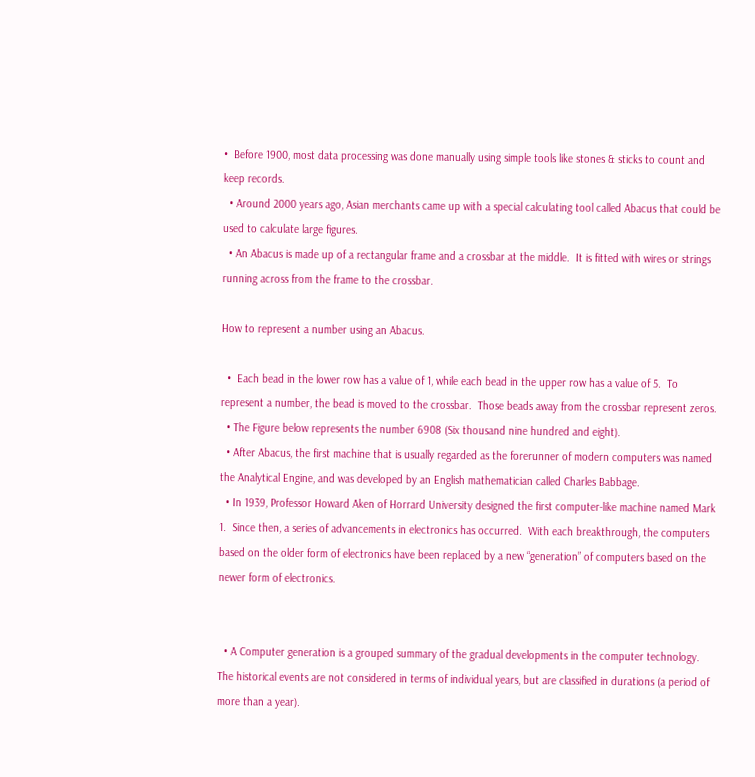•  Before 1900, most data processing was done manually using simple tools like stones & sticks to count and keep records.
  • Around 2000 years ago, Asian merchants came up with a special calculating tool called Abacus that could be used to calculate large figures.
  • An Abacus is made up of a rectangular frame and a crossbar at the middle.  It is fitted with wires or strings running across from the frame to the crossbar.

How to represent a number using an Abacus.

  •  Each bead in the lower row has a value of 1, while each bead in the upper row has a value of 5.  To represent a number, the bead is moved to the crossbar.  Those beads away from the crossbar represent zeros.
  • The Figure below represents the number 6908 (Six thousand nine hundred and eight).
  • After Abacus, the first machine that is usually regarded as the forerunner of modern computers was named the Analytical Engine, and was developed by an English mathematician called Charles Babbage.
  • In 1939, Professor Howard Aken of Horrard University designed the first computer-like machine named Mark 1.  Since then, a series of advancements in electronics has occurred.  With each breakthrough, the computers based on the older form of electronics have been replaced by a new “generation” of computers based on the newer form of electronics.


  • A Computer generation is a grouped summary of the gradual developments in the computer technology.  The historical events are not considered in terms of individual years, but are classified in durations (a period of more than a year).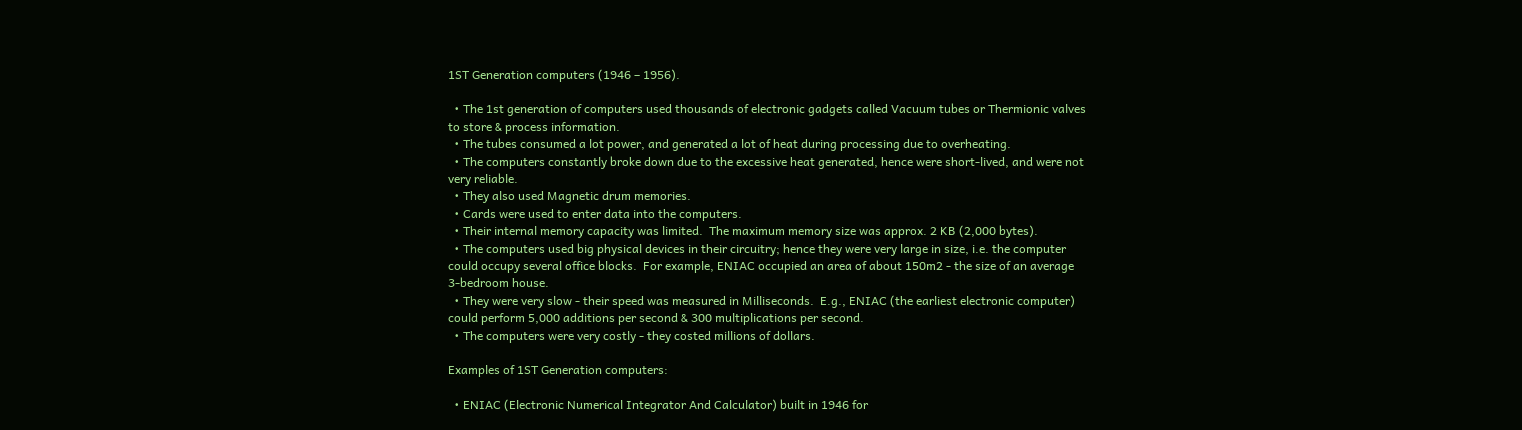1ST Generation computers (1946 – 1956).

  • The 1st generation of computers used thousands of electronic gadgets called Vacuum tubes or Thermionic valves to store & process information.
  • The tubes consumed a lot power, and generated a lot of heat during processing due to overheating.
  • The computers constantly broke down due to the excessive heat generated, hence were short-lived, and were not very reliable.
  • They also used Magnetic drum memories.
  • Cards were used to enter data into the computers.
  • Their internal memory capacity was limited.  The maximum memory size was approx. 2 KB (2,000 bytes).
  • The computers used big physical devices in their circuitry; hence they were very large in size, i.e. the computer could occupy several office blocks.  For example, ENIAC occupied an area of about 150m2 - the size of an average 3-bedroom house.
  • They were very slow - their speed was measured in Milliseconds.  E.g., ENIAC (the earliest electronic computer) could perform 5,000 additions per second & 300 multiplications per second.
  • The computers were very costly - they costed millions of dollars.

Examples of 1ST Generation computers:

  • ENIAC (Electronic Numerical Integrator And Calculator) built in 1946 for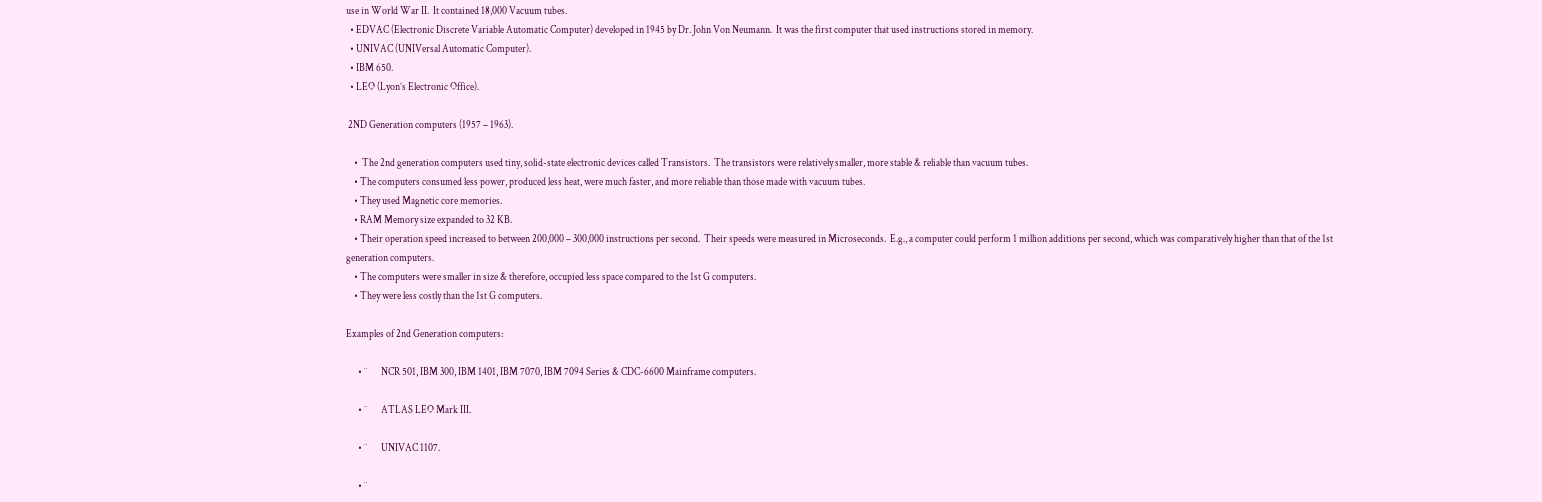use in World War II.  It contained 18,000 Vacuum tubes.
  • EDVAC (Electronic Discrete Variable Automatic Computer) developed in 1945 by Dr. John Von Neumann.  It was the first computer that used instructions stored in memory.
  • UNIVAC (UNIVersal Automatic Computer).
  • IBM 650.
  • LEO (Lyon’s Electronic Office).

 2ND Generation computers (1957 – 1963).

    •  The 2nd generation computers used tiny, solid-state electronic devices called Transistors.  The transistors were relatively smaller, more stable & reliable than vacuum tubes.
    • The computers consumed less power, produced less heat, were much faster, and more reliable than those made with vacuum tubes.
    • They used Magnetic core memories.
    • RAM Memory size expanded to 32 KB.
    • Their operation speed increased to between 200,000 – 300,000 instructions per second.  Their speeds were measured in Microseconds.  E.g., a computer could perform 1 million additions per second, which was comparatively higher than that of the 1st generation computers.
    • The computers were smaller in size & therefore, occupied less space compared to the 1st G computers.
    • They were less costly than the 1st G computers.

Examples of 2nd Generation computers:

      • ¨       NCR 501, IBM 300, IBM 1401, IBM 7070, IBM 7094 Series & CDC-6600 Mainframe computers.

      • ¨       ATLAS LEO Mark III.

      • ¨       UNIVAC 1107.

      • ¨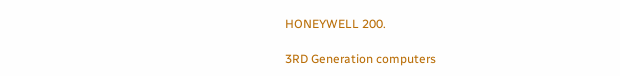HONEYWELL 200.

3RD Generation computers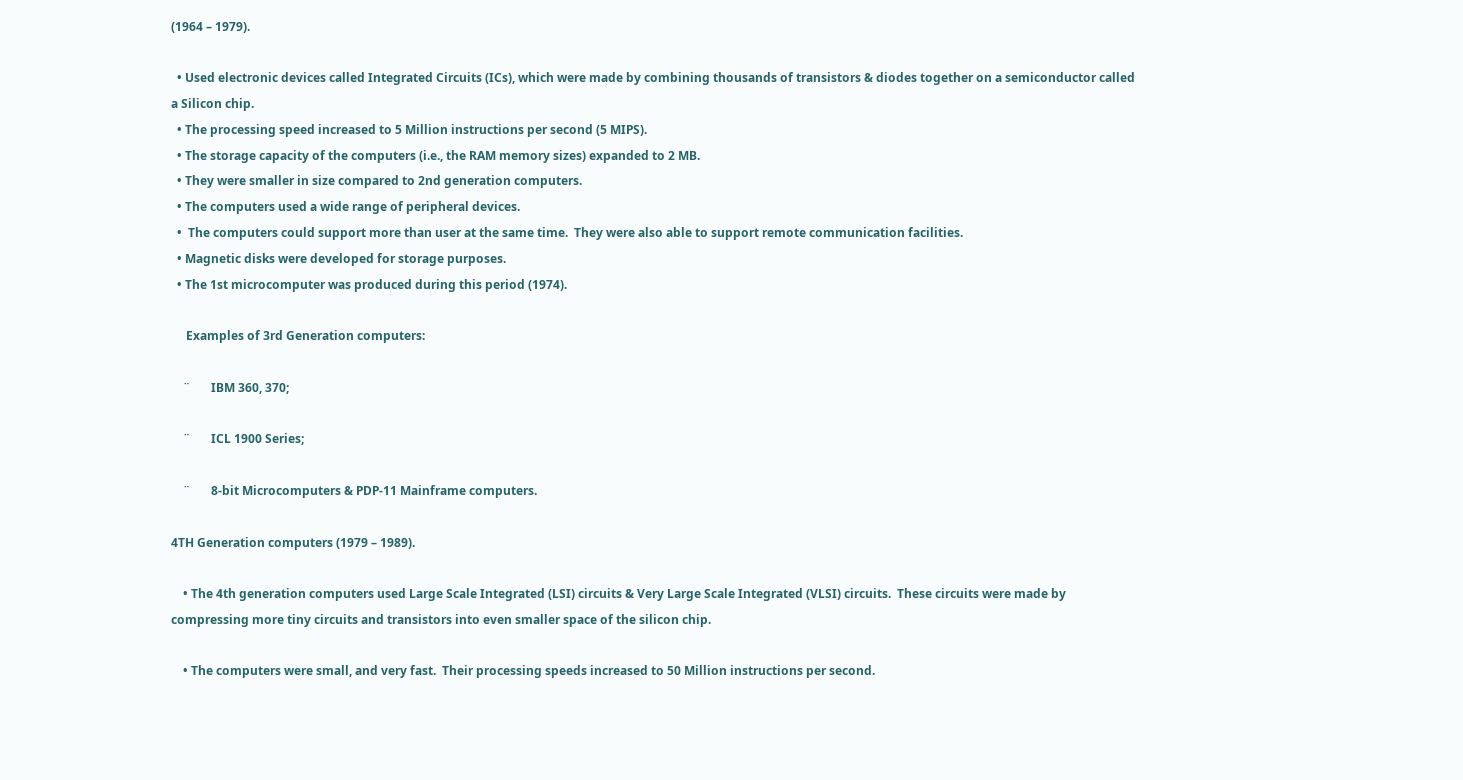(1964 – 1979).

  • Used electronic devices called Integrated Circuits (ICs), which were made by combining thousands of transistors & diodes together on a semiconductor called a Silicon chip.
  • The processing speed increased to 5 Million instructions per second (5 MIPS).
  • The storage capacity of the computers (i.e., the RAM memory sizes) expanded to 2 MB.
  • They were smaller in size compared to 2nd generation computers.
  • The computers used a wide range of peripheral devices.
  •  The computers could support more than user at the same time.  They were also able to support remote communication facilities.
  • Magnetic disks were developed for storage purposes.
  • The 1st microcomputer was produced during this period (1974).

     Examples of 3rd Generation computers:

    ¨       IBM 360, 370;

    ¨       ICL 1900 Series;

    ¨       8-bit Microcomputers & PDP-11 Mainframe computers.

4TH Generation computers (1979 – 1989).

    • The 4th generation computers used Large Scale Integrated (LSI) circuits & Very Large Scale Integrated (VLSI) circuits.  These circuits were made by compressing more tiny circuits and transistors into even smaller space of the silicon chip.

    • The computers were small, and very fast.  Their processing speeds increased to 50 Million instructions per second.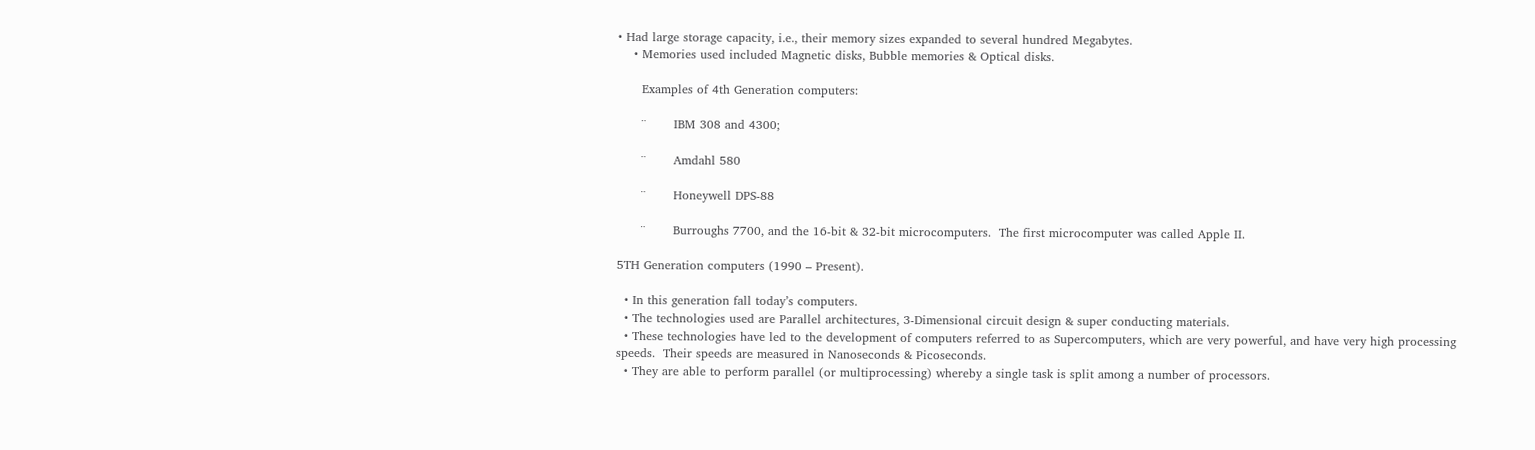• Had large storage capacity, i.e., their memory sizes expanded to several hundred Megabytes.
    • Memories used included Magnetic disks, Bubble memories & Optical disks.

      Examples of 4th Generation computers:

      ¨       IBM 308 and 4300;

      ¨       Amdahl 580

      ¨       Honeywell DPS-88

      ¨       Burroughs 7700, and the 16-bit & 32-bit microcomputers.  The first microcomputer was called Apple II.

5TH Generation computers (1990 – Present).

  • In this generation fall today’s computers.
  • The technologies used are Parallel architectures, 3-Dimensional circuit design & super conducting materials.
  • These technologies have led to the development of computers referred to as Supercomputers, which are very powerful, and have very high processing speeds.  Their speeds are measured in Nanoseconds & Picoseconds.
  • They are able to perform parallel (or multiprocessing) whereby a single task is split among a number of processors.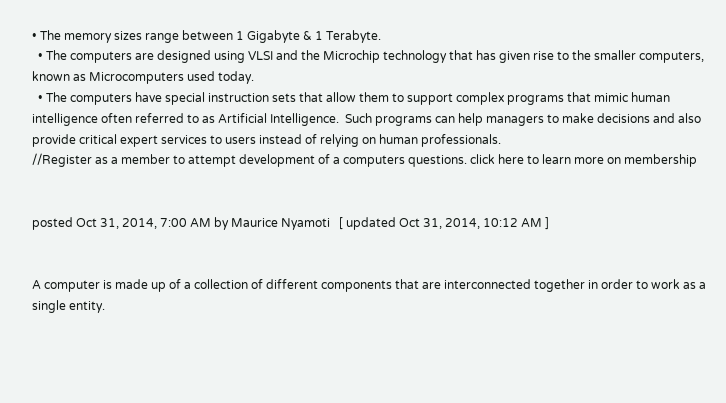• The memory sizes range between 1 Gigabyte & 1 Terabyte.
  • The computers are designed using VLSI and the Microchip technology that has given rise to the smaller computers, known as Microcomputers used today.
  • The computers have special instruction sets that allow them to support complex programs that mimic human intelligence often referred to as Artificial Intelligence.  Such programs can help managers to make decisions and also provide critical expert services to users instead of relying on human professionals.
//Register as a member to attempt development of a computers questions. click here to learn more on membership


posted Oct 31, 2014, 7:00 AM by Maurice Nyamoti   [ updated Oct 31, 2014, 10:12 AM ]


A computer is made up of a collection of different components that are interconnected together in order to work as a single entity.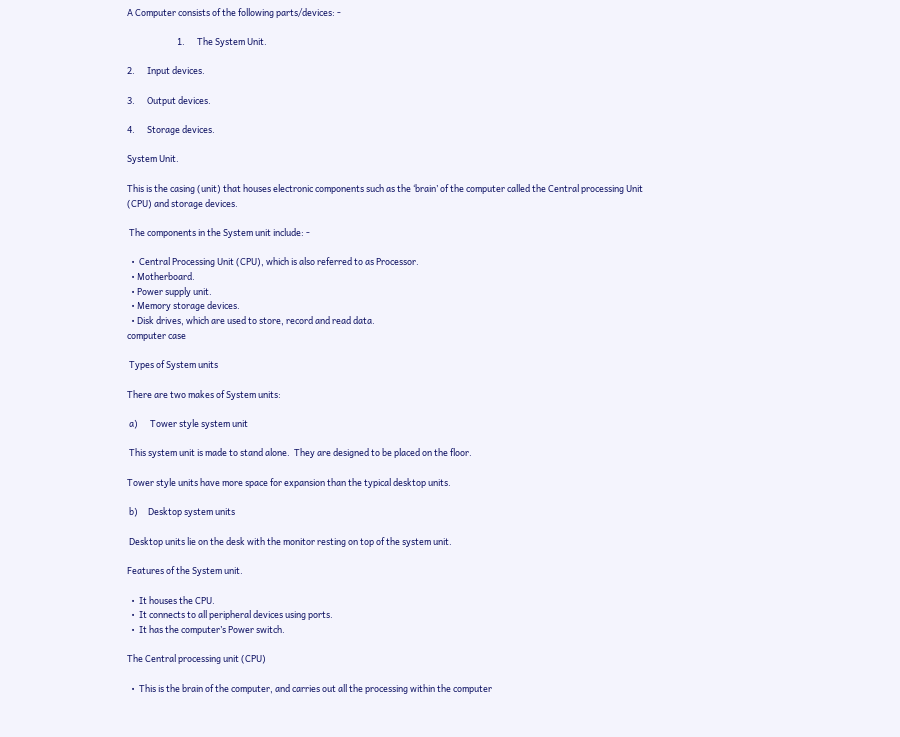A Computer consists of the following parts/devices: -

                         1.      The System Unit.

2.      Input devices.

3.      Output devices.

4.      Storage devices.

System Unit.

This is the casing (unit) that houses electronic components such as the ‘brain’ of the computer called the Central processing Unit (CPU) and storage devices.

 The components in the System unit include: -

  •  Central Processing Unit (CPU), which is also referred to as Processor.
  • Motherboard.
  • Power supply unit.
  • Memory storage devices.
  • Disk drives, which are used to store, record and read data.
computer case

 Types of System units

There are two makes of System units:

 a)      Tower style system unit

 This system unit is made to stand alone.  They are designed to be placed on the floor.

Tower style units have more space for expansion than the typical desktop units.

 b)     Desktop system units

 Desktop units lie on the desk with the monitor resting on top of the system unit.

Features of the System unit.

  •  It houses the CPU.
  •  It connects to all peripheral devices using ports.
  •  It has the computer’s Power switch.

The Central processing unit (CPU)

  •  This is the brain of the computer, and carries out all the processing within the computer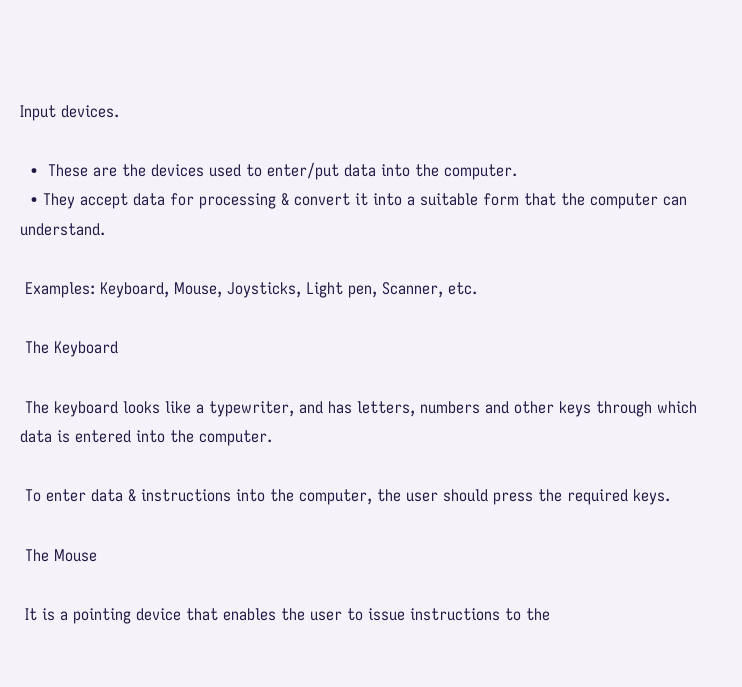Input devices.

  •  These are the devices used to enter/put data into the computer.
  • They accept data for processing & convert it into a suitable form that the computer can understand.

 Examples: Keyboard, Mouse, Joysticks, Light pen, Scanner, etc.

 The Keyboard

 The keyboard looks like a typewriter, and has letters, numbers and other keys through which data is entered into the computer.

 To enter data & instructions into the computer, the user should press the required keys.

 The Mouse

 It is a pointing device that enables the user to issue instructions to the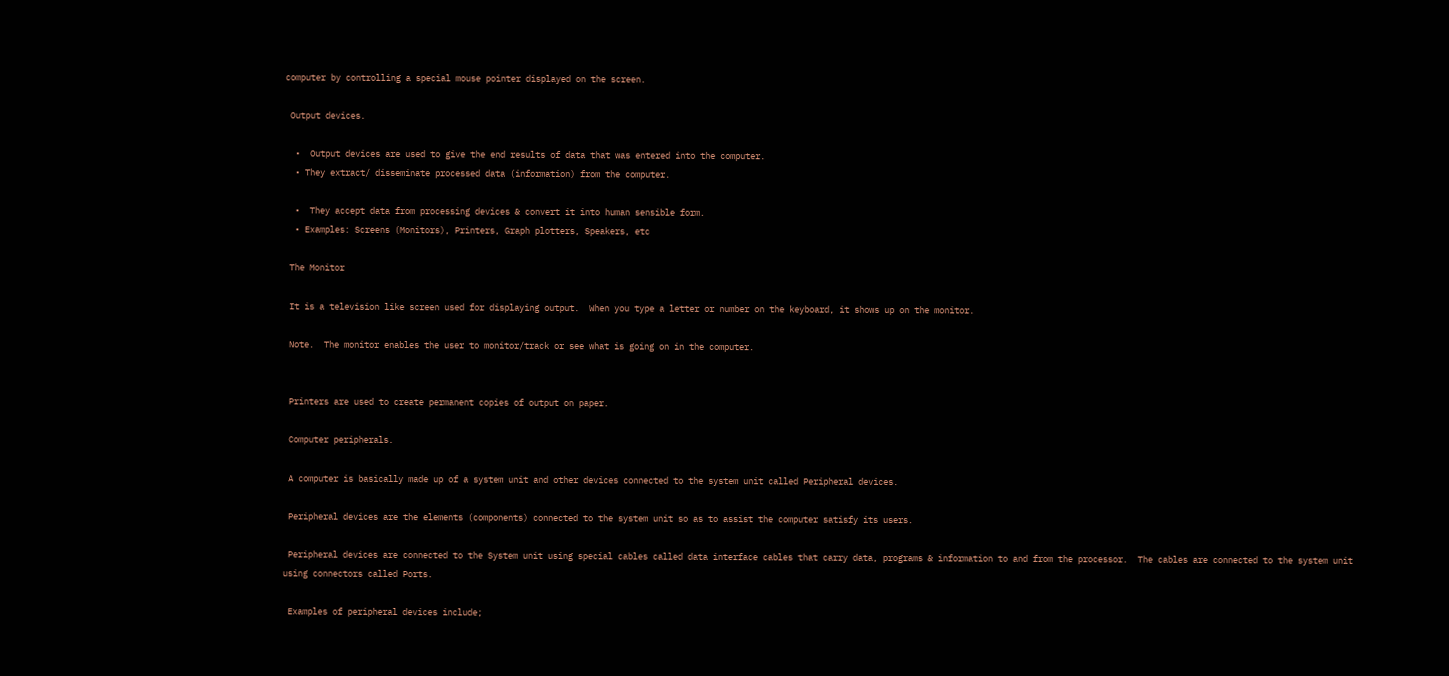computer by controlling a special mouse pointer displayed on the screen.

 Output devices.

  •  Output devices are used to give the end results of data that was entered into the computer.
  • They extract/ disseminate processed data (information) from the computer.

  •  They accept data from processing devices & convert it into human sensible form.
  • Examples: Screens (Monitors), Printers, Graph plotters, Speakers, etc

 The Monitor

 It is a television like screen used for displaying output.  When you type a letter or number on the keyboard, it shows up on the monitor.

 Note.  The monitor enables the user to monitor/track or see what is going on in the computer.


 Printers are used to create permanent copies of output on paper.

 Computer peripherals.

 A computer is basically made up of a system unit and other devices connected to the system unit called Peripheral devices.

 Peripheral devices are the elements (components) connected to the system unit so as to assist the computer satisfy its users.

 Peripheral devices are connected to the System unit using special cables called data interface cables that carry data, programs & information to and from the processor.  The cables are connected to the system unit using connectors called Ports.

 Examples of peripheral devices include;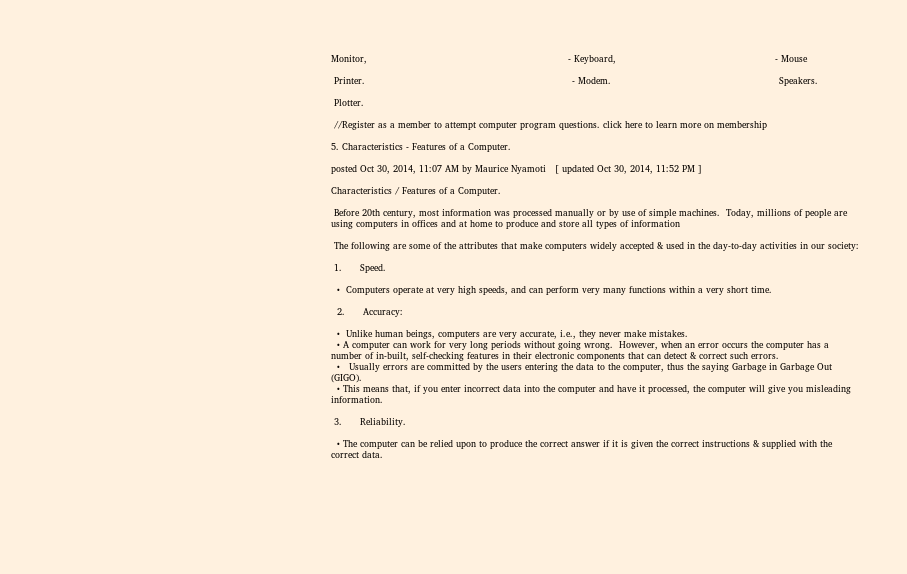Monitor,                                                                   - Keyboard,                                                     - Mouse

 Printer.                                                                     - Modem.                                                        Speakers.

 Plotter.

 //Register as a member to attempt computer program questions. click here to learn more on membership

5. Characteristics - Features of a Computer.

posted Oct 30, 2014, 11:07 AM by Maurice Nyamoti   [ updated Oct 30, 2014, 11:52 PM ]

Characteristics / Features of a Computer.

 Before 20th century, most information was processed manually or by use of simple machines.  Today, millions of people are using computers in offices and at home to produce and store all types of information

 The following are some of the attributes that make computers widely accepted & used in the day-to-day activities in our society:

 1.      Speed.

  •  Computers operate at very high speeds, and can perform very many functions within a very short time.

  2.      Accuracy:

  •  Unlike human beings, computers are very accurate, i.e., they never make mistakes.
  • A computer can work for very long periods without going wrong.  However, when an error occurs the computer has a number of in-built, self-checking features in their electronic components that can detect & correct such errors.
  •   Usually errors are committed by the users entering the data to the computer, thus the saying Garbage in Garbage Out (GIGO).
  • This means that, if you enter incorrect data into the computer and have it processed, the computer will give you misleading information.

 3.      Reliability.

  • The computer can be relied upon to produce the correct answer if it is given the correct instructions & supplied with the correct data.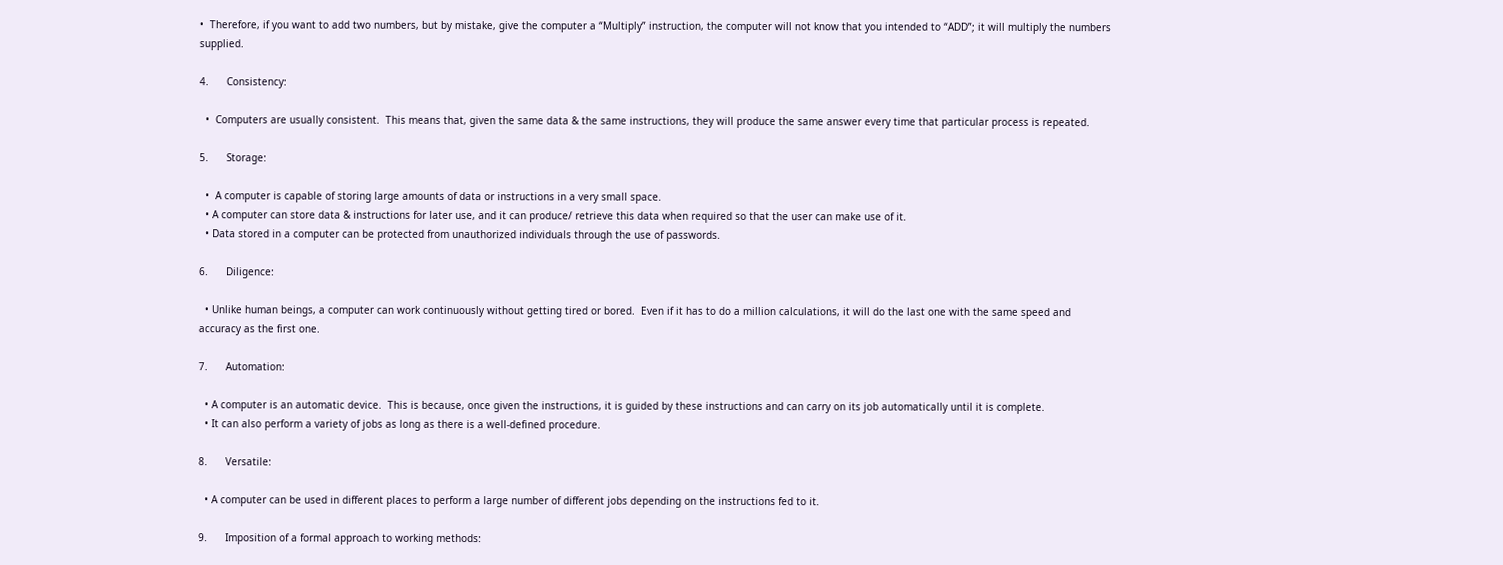•  Therefore, if you want to add two numbers, but by mistake, give the computer a “Multiply” instruction, the computer will not know that you intended to “ADD”; it will multiply the numbers supplied.

4.      Consistency:

  •  Computers are usually consistent.  This means that, given the same data & the same instructions, they will produce the same answer every time that particular process is repeated.

5.      Storage:

  •  A computer is capable of storing large amounts of data or instructions in a very small space.
  • A computer can store data & instructions for later use, and it can produce/ retrieve this data when required so that the user can make use of it.
  • Data stored in a computer can be protected from unauthorized individuals through the use of passwords.

6.      Diligence:

  • Unlike human beings, a computer can work continuously without getting tired or bored.  Even if it has to do a million calculations, it will do the last one with the same speed and accuracy as the first one.

7.      Automation:

  • A computer is an automatic device.  This is because, once given the instructions, it is guided by these instructions and can carry on its job automatically until it is complete.
  • It can also perform a variety of jobs as long as there is a well-defined procedure.

8.      Versatile:

  • A computer can be used in different places to perform a large number of different jobs depending on the instructions fed to it.

9.      Imposition of a formal approach to working methods: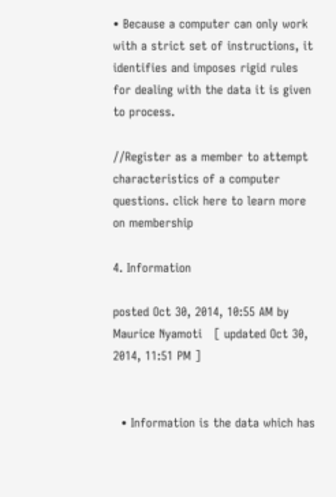• Because a computer can only work with a strict set of instructions, it identifies and imposes rigid rules for dealing with the data it is given to process.

//Register as a member to attempt characteristics of a computer questions. click here to learn more on membership

4. Information

posted Oct 30, 2014, 10:55 AM by Maurice Nyamoti   [ updated Oct 30, 2014, 11:51 PM ]


  • Information is the data which has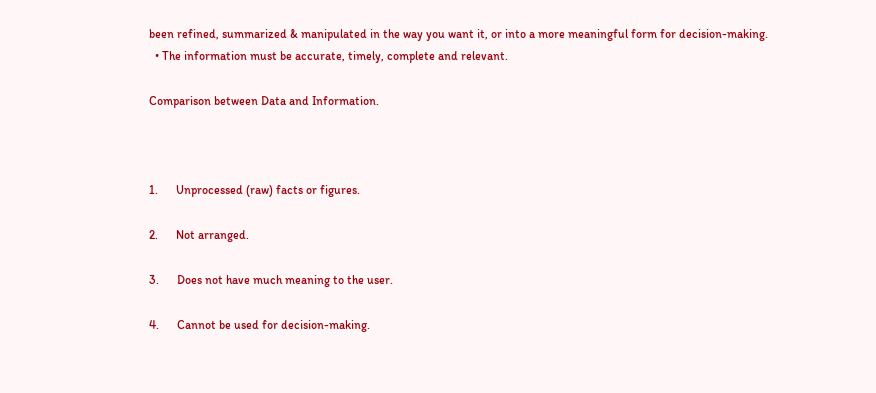been refined, summarized & manipulated in the way you want it, or into a more meaningful form for decision-making.
  • The information must be accurate, timely, complete and relevant.

Comparison between Data and Information.



1.      Unprocessed (raw) facts or figures.

2.      Not arranged.

3.      Does not have much meaning to the user.

4.      Cannot be used for decision-making.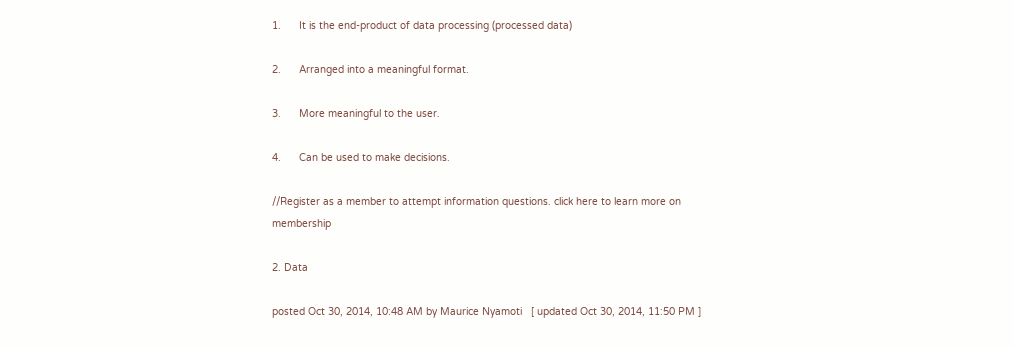1.      It is the end-product of data processing (processed data)

2.      Arranged into a meaningful format.

3.      More meaningful to the user.

4.      Can be used to make decisions.

//Register as a member to attempt information questions. click here to learn more on membership

2. Data

posted Oct 30, 2014, 10:48 AM by Maurice Nyamoti   [ updated Oct 30, 2014, 11:50 PM ]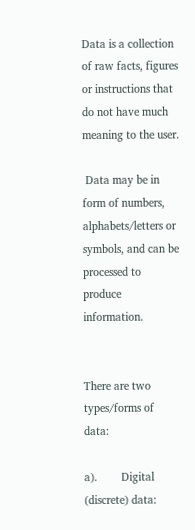Data is a collection of raw facts, figures or instructions that do not have much meaning to the user.

 Data may be in form of numbers, alphabets/letters or symbols, and can be processed to produce information.


There are two types/forms of data:

a).        Digital (discrete) data: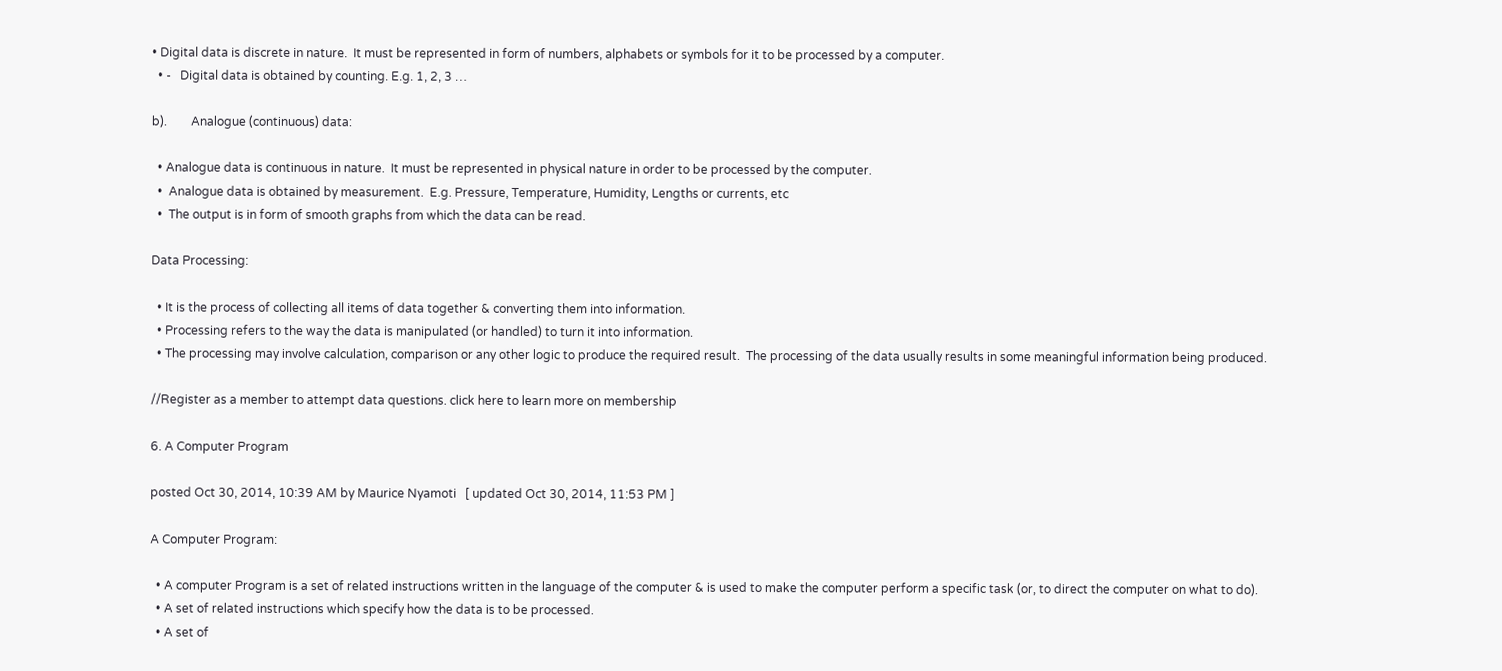• Digital data is discrete in nature.  It must be represented in form of numbers, alphabets or symbols for it to be processed by a computer.
  • -   Digital data is obtained by counting. E.g. 1, 2, 3 …

b).        Analogue (continuous) data:

  • Analogue data is continuous in nature.  It must be represented in physical nature in order to be processed by the computer.
  •  Analogue data is obtained by measurement.  E.g. Pressure, Temperature, Humidity, Lengths or currents, etc
  •  The output is in form of smooth graphs from which the data can be read.

Data Processing:

  • It is the process of collecting all items of data together & converting them into information.
  • Processing refers to the way the data is manipulated (or handled) to turn it into information.
  • The processing may involve calculation, comparison or any other logic to produce the required result.  The processing of the data usually results in some meaningful information being produced.

//Register as a member to attempt data questions. click here to learn more on membership

6. A Computer Program

posted Oct 30, 2014, 10:39 AM by Maurice Nyamoti   [ updated Oct 30, 2014, 11:53 PM ]

A Computer Program:

  • A computer Program is a set of related instructions written in the language of the computer & is used to make the computer perform a specific task (or, to direct the computer on what to do).
  • A set of related instructions which specify how the data is to be processed.
  • A set of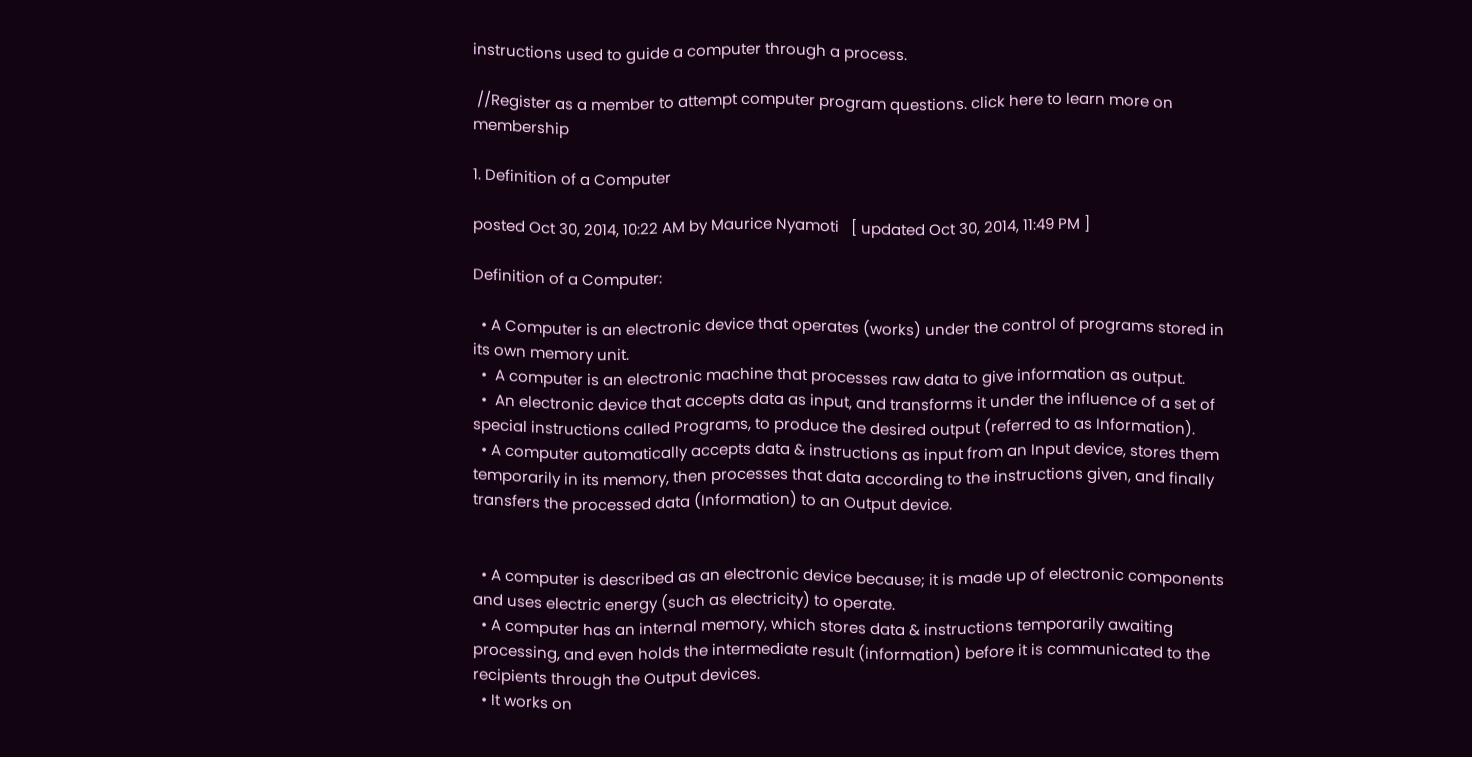instructions used to guide a computer through a process.

 //Register as a member to attempt computer program questions. click here to learn more on membership

1. Definition of a Computer

posted Oct 30, 2014, 10:22 AM by Maurice Nyamoti   [ updated Oct 30, 2014, 11:49 PM ]

Definition of a Computer:

  • A Computer is an electronic device that operates (works) under the control of programs stored in its own memory unit.
  •  A computer is an electronic machine that processes raw data to give information as output.
  •  An electronic device that accepts data as input, and transforms it under the influence of a set of special instructions called Programs, to produce the desired output (referred to as Information).
  • A computer automatically accepts data & instructions as input from an Input device, stores them temporarily in its memory, then processes that data according to the instructions given, and finally transfers the processed data (Information) to an Output device.


  • A computer is described as an electronic device because; it is made up of electronic components and uses electric energy (such as electricity) to operate.
  • A computer has an internal memory, which stores data & instructions temporarily awaiting processing, and even holds the intermediate result (information) before it is communicated to the recipients through the Output devices.
  • It works on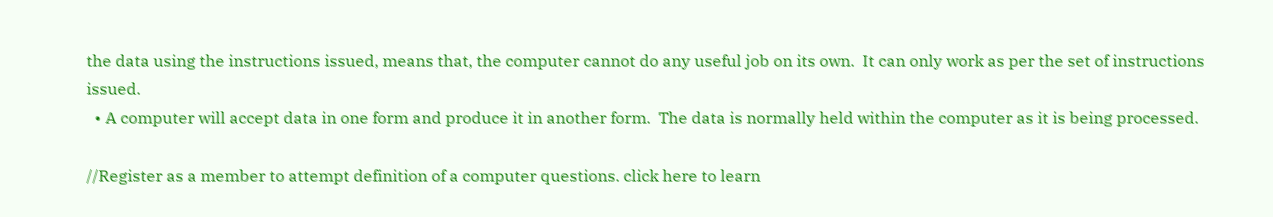the data using the instructions issued, means that, the computer cannot do any useful job on its own.  It can only work as per the set of instructions issued.
  • A computer will accept data in one form and produce it in another form.  The data is normally held within the computer as it is being processed.

//Register as a member to attempt definition of a computer questions. click here to learn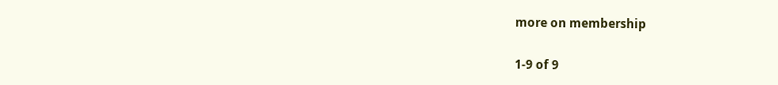more on membership

1-9 of 9